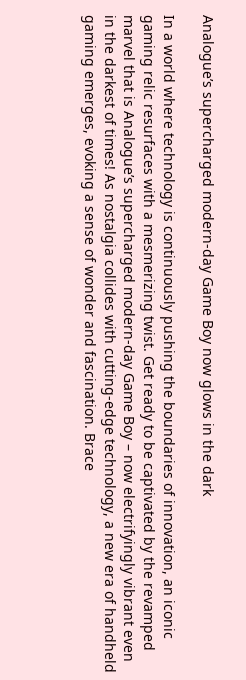Analogue’s supercharged modern-day Game Boy now glows in the dark

In a world where technology is continuously pushing the boundaries of innovation, an iconic gaming relic resurfaces with a mesmerizing twist. Get ready to be captivated by the revamped marvel that is Analogue’s supercharged modern-day Game Boy – now electrifyingly vibrant even in the darkest of times! As nostalgia collides with cutting-edge technology, a new era of handheld gaming emerges, evoking a sense of wonder and fascination. Brace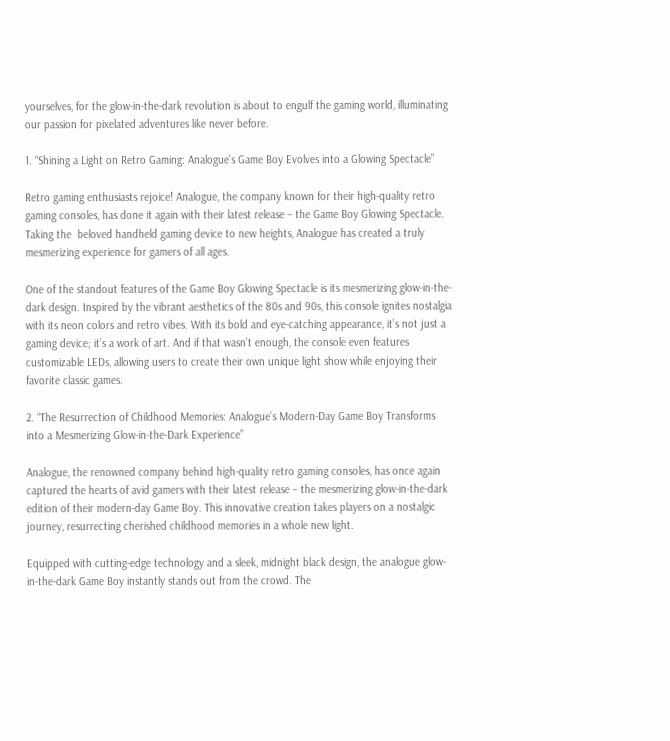yourselves, for the glow-in-the-dark revolution is about to engulf the gaming world, illuminating our passion for pixelated adventures like never before.

1. “Shining a Light on Retro Gaming: Analogue’s Game Boy Evolves into a Glowing Spectacle”

Retro gaming enthusiasts rejoice! Analogue, the company known for their high-quality retro gaming consoles, has done it again with their latest release – the Game Boy Glowing Spectacle. Taking the  beloved handheld gaming device to new heights, Analogue has created a truly mesmerizing experience for gamers of all ages.

One of the standout features of the Game Boy Glowing Spectacle is its mesmerizing glow-in-the-dark design. Inspired by the vibrant aesthetics of the 80s and 90s, this console ignites nostalgia with its neon colors and retro vibes. With its bold and eye-catching appearance, it’s not just a gaming device; it’s a work of art. And if that wasn’t enough, the console even features customizable LEDs, allowing users to create their own unique light show while enjoying their favorite classic games.

2. “The Resurrection of Childhood Memories: Analogue’s Modern-Day Game Boy Transforms into a Mesmerizing Glow-in-the-Dark Experience”

Analogue, the renowned company behind high-quality retro gaming consoles, has once again captured the hearts of avid gamers with their latest release – the mesmerizing glow-in-the-dark edition of their modern-day Game Boy. This innovative creation takes players on a nostalgic journey, resurrecting cherished childhood memories in a whole new light.

Equipped with cutting-edge technology and a sleek, midnight black design, the analogue glow-in-the-dark Game Boy instantly stands out from the crowd. The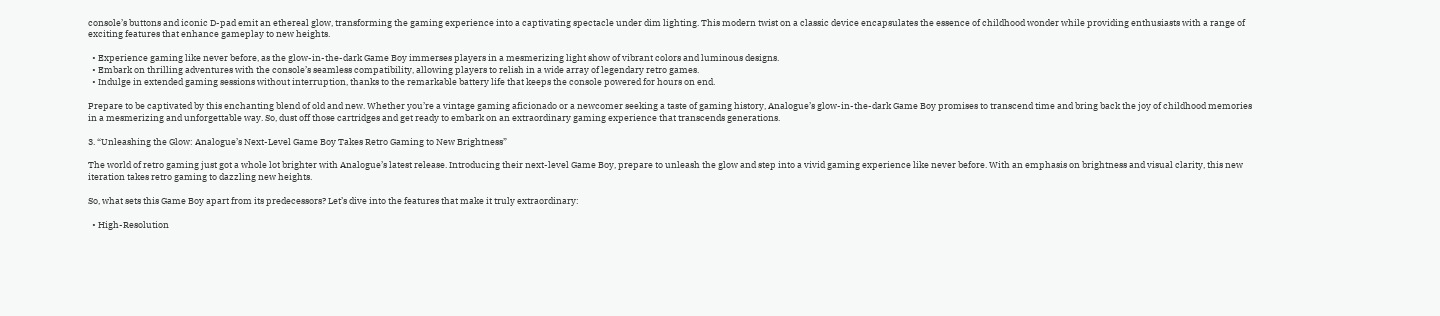console’s buttons and iconic D-pad emit an ethereal glow, transforming the gaming experience into a captivating spectacle under dim lighting. This modern twist on a classic device encapsulates the essence of childhood wonder while providing enthusiasts with a range of exciting features that enhance gameplay to new heights.

  • Experience gaming like never before, as the glow-in-the-dark Game Boy immerses players in a mesmerizing light show of vibrant colors and luminous designs.
  • Embark on thrilling adventures with the console’s seamless compatibility, allowing players to relish in a wide array of legendary retro games.
  • Indulge in extended gaming sessions without interruption, thanks to the remarkable battery life that keeps the console powered for hours on end.

Prepare to be captivated by this enchanting blend of old and new. Whether you’re a vintage gaming aficionado or a newcomer seeking a taste of gaming history, Analogue’s glow-in-the-dark Game Boy promises to transcend time and bring back the joy of childhood memories in a mesmerizing and unforgettable way. So, dust off those cartridges and get ready to embark on an extraordinary gaming experience that transcends generations.

3. “Unleashing the Glow: Analogue’s Next-Level Game Boy Takes Retro Gaming to New Brightness”

The world of retro gaming just got a whole lot brighter with Analogue’s latest release. Introducing their next-level Game Boy, prepare to unleash the glow and step into a vivid gaming experience like never before. With an emphasis on brightness and visual clarity, this new iteration takes retro gaming to dazzling new heights.

So, what sets this Game Boy apart from its predecessors? Let’s dive into the features that make it truly extraordinary:

  • High-Resolution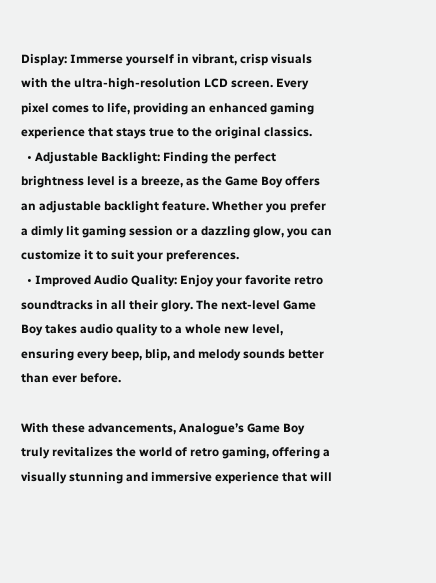Display: Immerse yourself in vibrant, crisp visuals with the ultra-high-resolution LCD screen. Every pixel comes to life, providing an enhanced gaming experience that stays true to the original classics.
  • Adjustable Backlight: Finding the perfect brightness level is a breeze, as the Game Boy offers an adjustable backlight feature. Whether you prefer a dimly lit gaming session or a dazzling glow, you can customize it to suit your preferences.
  • Improved Audio Quality: Enjoy your favorite retro soundtracks in all their glory. The next-level Game Boy takes audio quality to a whole new level, ensuring every beep, blip, and melody sounds better than ever before.

With these advancements, Analogue’s Game Boy truly revitalizes the world of retro gaming, offering a visually stunning and immersive experience that will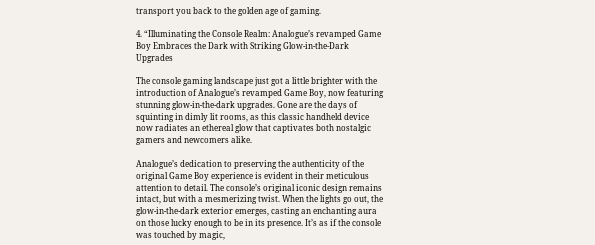transport you back to the golden age of gaming.

4. “Illuminating the Console Realm: Analogue’s revamped Game Boy Embraces the Dark with Striking Glow-in-the-Dark Upgrades

The console gaming landscape just got a little brighter with the introduction of Analogue’s revamped Game Boy, now featuring stunning glow-in-the-dark upgrades. Gone are the days of squinting in dimly lit rooms, as this classic handheld device now radiates an ethereal glow that captivates both nostalgic gamers and newcomers alike.

Analogue’s dedication to preserving the authenticity of the original Game Boy experience is evident in their meticulous attention to detail. The console’s original iconic design remains intact, but with a mesmerizing twist. When the lights go out, the glow-in-the-dark exterior emerges, casting an enchanting aura on those lucky enough to be in its presence. It’s as if the console was touched by magic,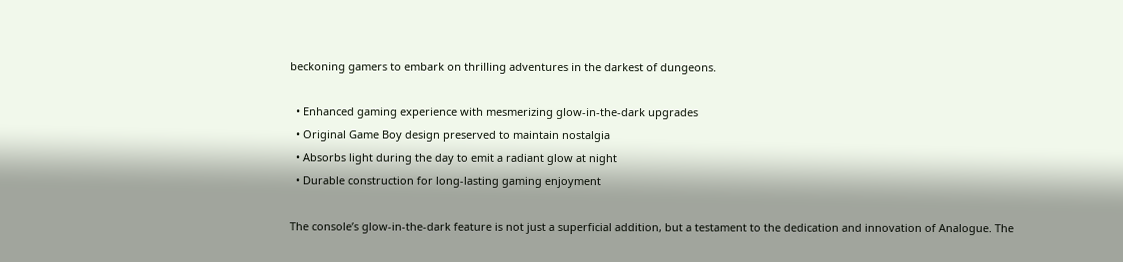beckoning gamers to embark on thrilling adventures in the darkest of dungeons.

  • Enhanced gaming experience with mesmerizing glow-in-the-dark upgrades
  • Original Game Boy design preserved to maintain nostalgia
  • Absorbs light during the day to emit a radiant glow at night
  • Durable construction for long-lasting gaming enjoyment

The console’s glow-in-the-dark feature is not just a superficial addition, but a testament to the dedication and innovation of Analogue. The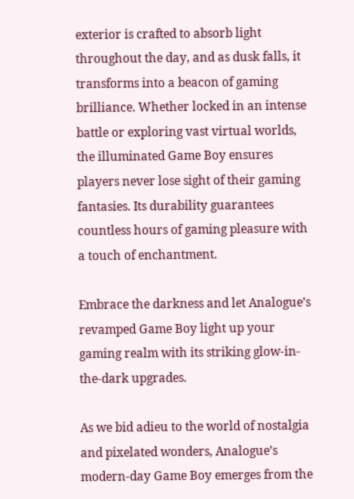exterior is crafted to absorb light throughout the day, and as dusk falls, it transforms into a beacon of gaming brilliance. Whether locked in an intense battle or exploring vast virtual worlds, the illuminated Game Boy ensures players never lose sight of their gaming fantasies. Its durability guarantees countless hours of gaming pleasure with a touch of enchantment.

Embrace the darkness and let Analogue’s revamped Game Boy light up your gaming realm with its striking glow-in-the-dark upgrades.

As we bid adieu to the world of nostalgia and pixelated wonders, Analogue’s modern-day Game Boy emerges from the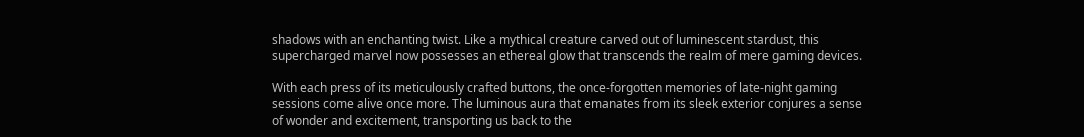shadows with an enchanting twist. Like a mythical creature carved out of luminescent stardust, this supercharged marvel now possesses an ethereal glow that transcends the realm of mere gaming devices.

With each press of its meticulously crafted buttons, the once-forgotten memories of late-night gaming sessions come alive once more. The luminous aura that emanates from its sleek exterior conjures a sense of wonder and excitement, transporting us back to the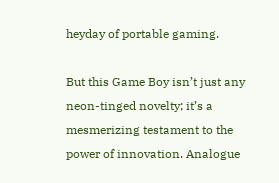heyday of portable gaming.

But this Game Boy isn’t just any neon-tinged novelty; it’s a mesmerizing testament to the power of innovation. Analogue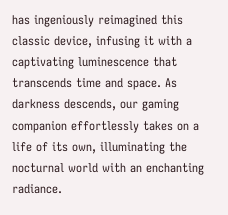has ingeniously reimagined this classic device, infusing it with a captivating luminescence that transcends time and space. As darkness descends, our gaming companion effortlessly takes on a life of its own, illuminating the nocturnal world with an enchanting radiance.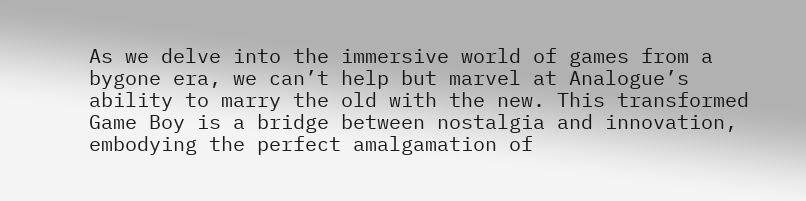As we delve into the immersive world of games from a bygone era, we can’t help but marvel at Analogue’s ability to marry the old with the new. This transformed Game Boy is a bridge between nostalgia and innovation, embodying the perfect amalgamation of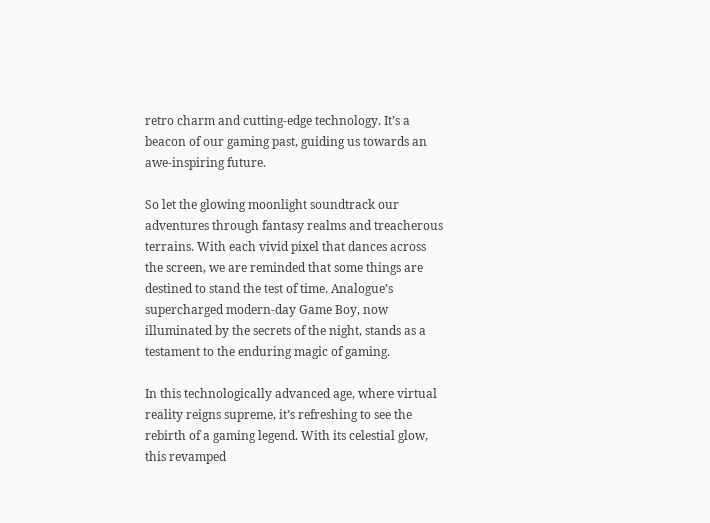retro charm and cutting-edge technology. It’s a beacon of our gaming past, guiding us towards an awe-inspiring future.

So let the glowing moonlight soundtrack our adventures through fantasy realms and treacherous terrains. With each vivid pixel that dances across the screen, we are reminded that some things are destined to stand the test of time. Analogue’s supercharged modern-day Game Boy, now illuminated by the secrets of the night, stands as a testament to the enduring magic of gaming.

In this technologically advanced age, where virtual reality reigns supreme, it’s refreshing to see the rebirth of a gaming legend. With its celestial glow, this revamped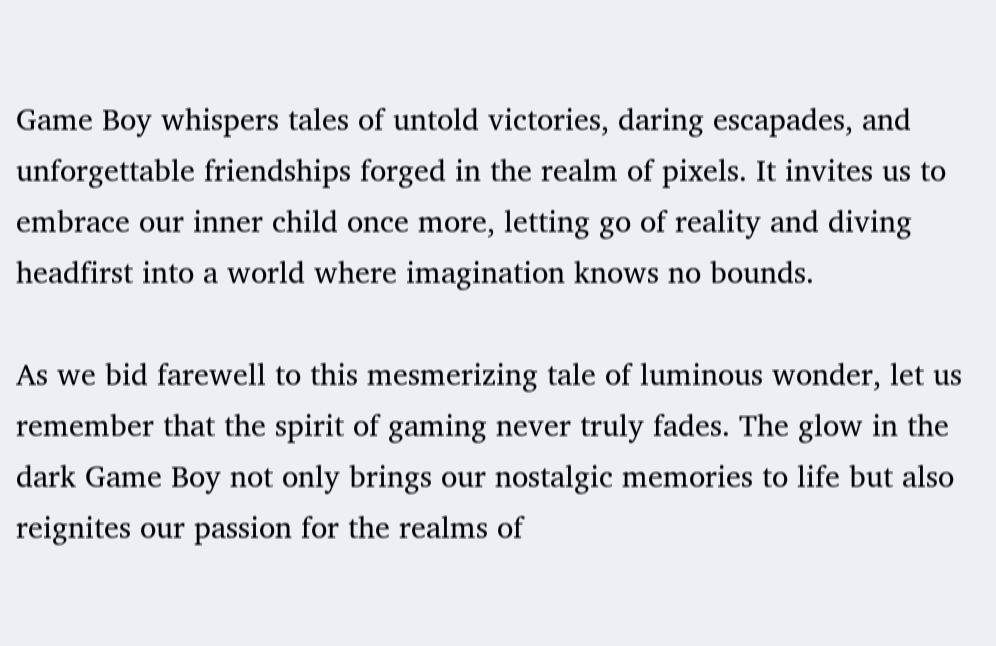Game Boy whispers tales of untold victories, daring escapades, and unforgettable friendships forged in the realm of pixels. It invites us to embrace our inner child once more, letting go of reality and diving headfirst into a world where imagination knows no bounds.

As we bid farewell to this mesmerizing tale of luminous wonder, let us remember that the spirit of gaming never truly fades. The glow in the dark Game Boy not only brings our nostalgic memories to life but also reignites our passion for the realms of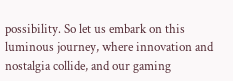possibility. So let us embark on this luminous journey, where innovation and nostalgia collide, and our gaming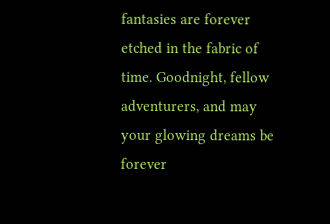fantasies are forever etched in the fabric of time. Goodnight, fellow adventurers, and may your glowing dreams be forever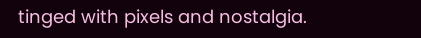tinged with pixels and nostalgia.